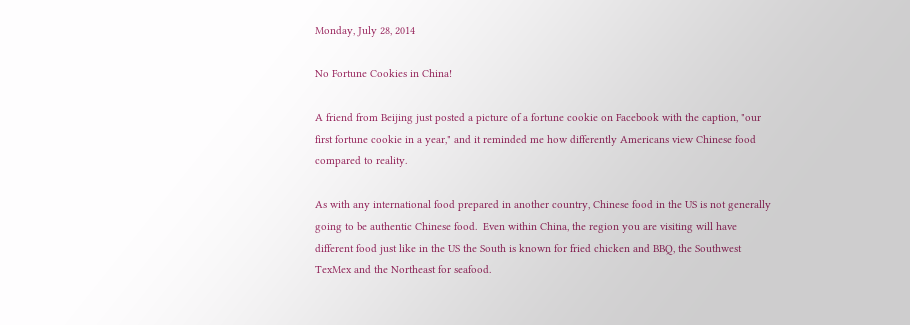Monday, July 28, 2014

No Fortune Cookies in China!

A friend from Beijing just posted a picture of a fortune cookie on Facebook with the caption, "our first fortune cookie in a year," and it reminded me how differently Americans view Chinese food compared to reality.

As with any international food prepared in another country, Chinese food in the US is not generally going to be authentic Chinese food.  Even within China, the region you are visiting will have different food just like in the US the South is known for fried chicken and BBQ, the Southwest TexMex and the Northeast for seafood.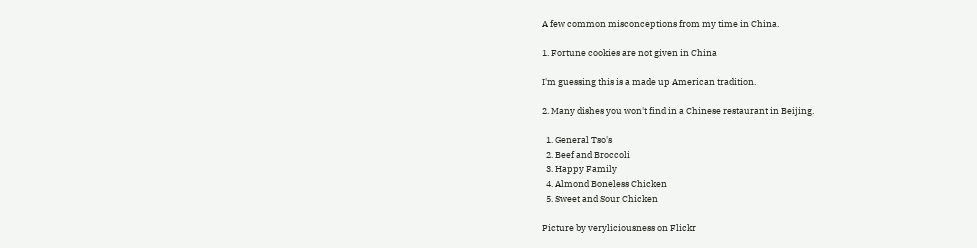A few common misconceptions from my time in China.

1. Fortune cookies are not given in China

I'm guessing this is a made up American tradition.

2. Many dishes you won't find in a Chinese restaurant in Beijing.

  1. General Tso's
  2. Beef and Broccoli
  3. Happy Family
  4. Almond Boneless Chicken
  5. Sweet and Sour Chicken

Picture by veryliciousness on Flickr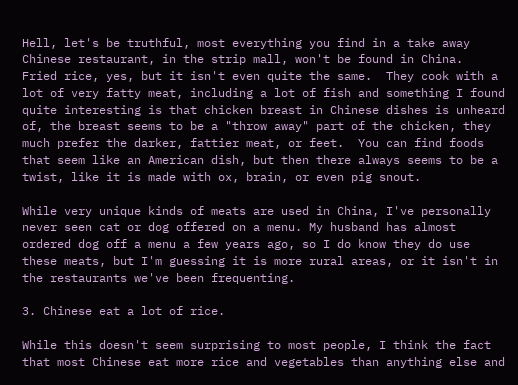Hell, let's be truthful, most everything you find in a take away Chinese restaurant, in the strip mall, won't be found in China.  Fried rice, yes, but it isn't even quite the same.  They cook with a lot of very fatty meat, including a lot of fish and something I found quite interesting is that chicken breast in Chinese dishes is unheard of, the breast seems to be a "throw away" part of the chicken, they much prefer the darker, fattier meat, or feet.  You can find foods that seem like an American dish, but then there always seems to be a twist, like it is made with ox, brain, or even pig snout.

While very unique kinds of meats are used in China, I've personally never seen cat or dog offered on a menu. My husband has almost ordered dog off a menu a few years ago, so I do know they do use these meats, but I'm guessing it is more rural areas, or it isn't in the restaurants we've been frequenting.

3. Chinese eat a lot of rice.

While this doesn't seem surprising to most people, I think the fact that most Chinese eat more rice and vegetables than anything else and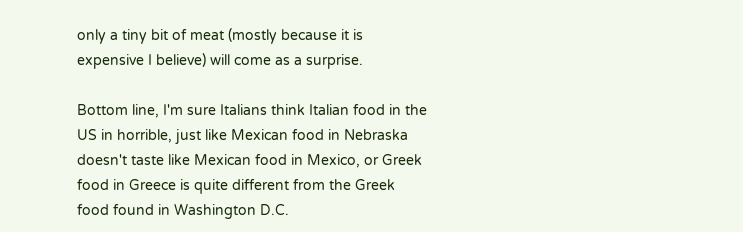only a tiny bit of meat (mostly because it is expensive I believe) will come as a surprise.

Bottom line, I'm sure Italians think Italian food in the US in horrible, just like Mexican food in Nebraska doesn't taste like Mexican food in Mexico, or Greek food in Greece is quite different from the Greek food found in Washington D.C.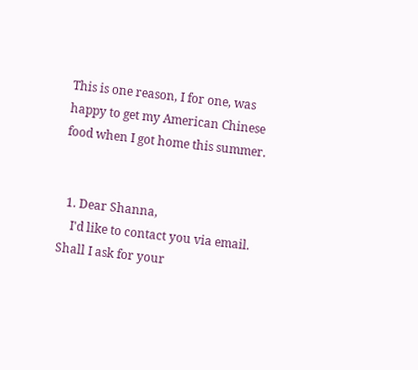This is one reason, I for one, was happy to get my American Chinese food when I got home this summer.


  1. Dear Shanna,
    I'd like to contact you via email. Shall I ask for your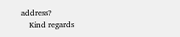address?
    Kind regards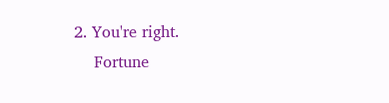2. You're right.
    Fortune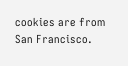cookies are from San Francisco.